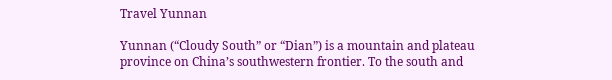Travel Yunnan

Yunnan (“Cloudy South” or “Dian”) is a mountain and plateau province on China’s southwestern frontier. To the south and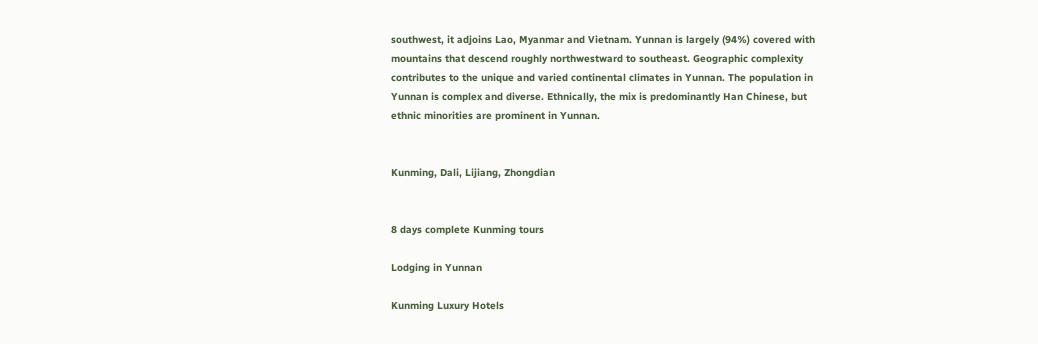southwest, it adjoins Lao, Myanmar and Vietnam. Yunnan is largely (94%) covered with mountains that descend roughly northwestward to southeast. Geographic complexity contributes to the unique and varied continental climates in Yunnan. The population in Yunnan is complex and diverse. Ethnically, the mix is predominantly Han Chinese, but ethnic minorities are prominent in Yunnan.


Kunming, Dali, Lijiang, Zhongdian


8 days complete Kunming tours

Lodging in Yunnan

Kunming Luxury Hotels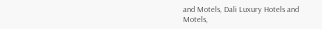and Motels, Dali Luxury Hotels and Motels,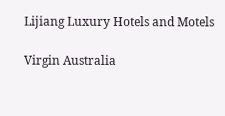Lijiang Luxury Hotels and Motels

Virgin Australia